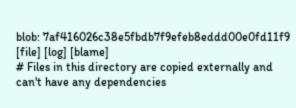blob: 7af416026c38e5fbdb7f9efeb8eddd00e0fd11f9 [file] [log] [blame]
# Files in this directory are copied externally and can't have any dependencies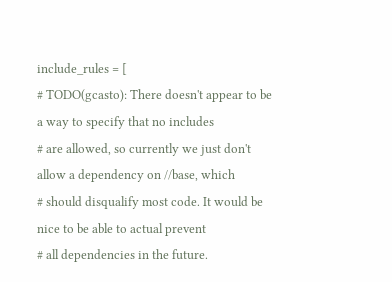include_rules = [
# TODO(gcasto): There doesn't appear to be a way to specify that no includes
# are allowed, so currently we just don't allow a dependency on //base, which
# should disqualify most code. It would be nice to be able to actual prevent
# all dependencies in the future.